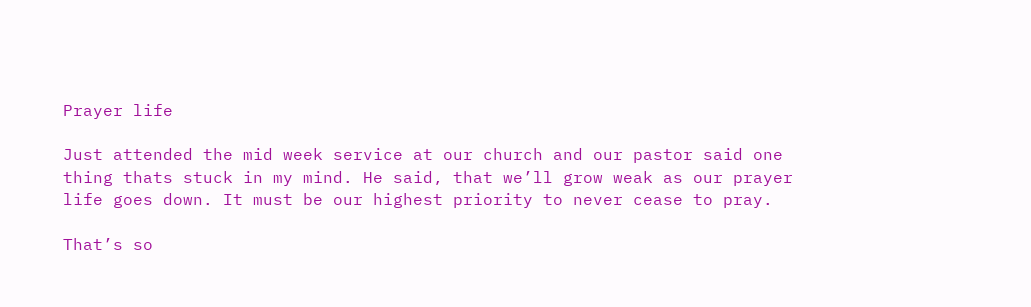Prayer life

Just attended the mid week service at our church and our pastor said one thing thats stuck in my mind. He said, that we’ll grow weak as our prayer life goes down. It must be our highest priority to never cease to pray.

That’s so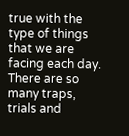true with the type of things that we are facing each day. There are so many traps, trials and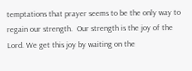temptations that prayer seems to be the only way to regain our strength.  Our strength is the joy of the Lord. We get this joy by waiting on the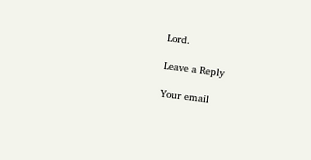Lord.

Leave a Reply

Your email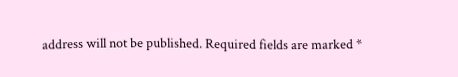address will not be published. Required fields are marked *